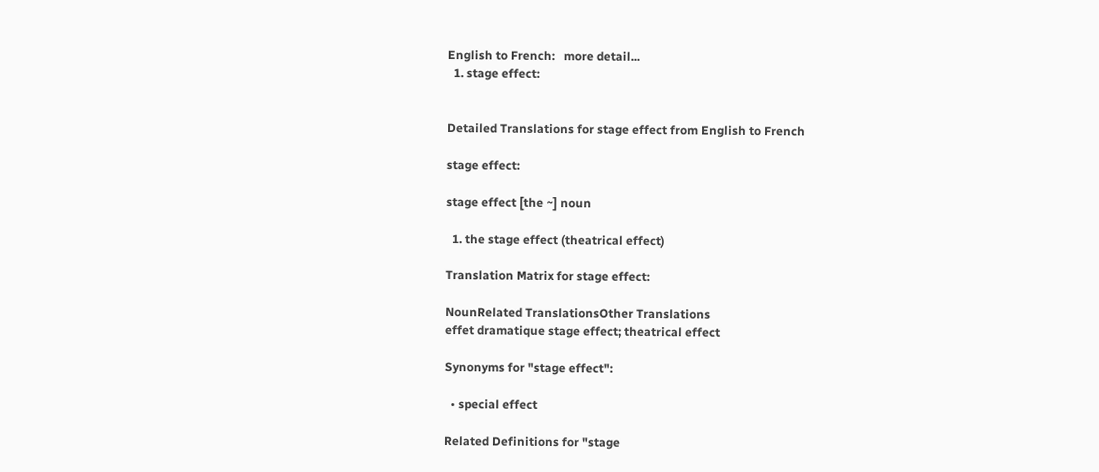English to French:   more detail...
  1. stage effect:


Detailed Translations for stage effect from English to French

stage effect:

stage effect [the ~] noun

  1. the stage effect (theatrical effect)

Translation Matrix for stage effect:

NounRelated TranslationsOther Translations
effet dramatique stage effect; theatrical effect

Synonyms for "stage effect":

  • special effect

Related Definitions for "stage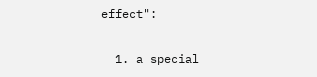effect":

  1. a special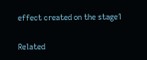effect created on the stage1

Related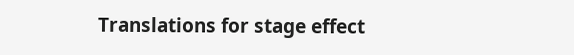Translations for stage effect